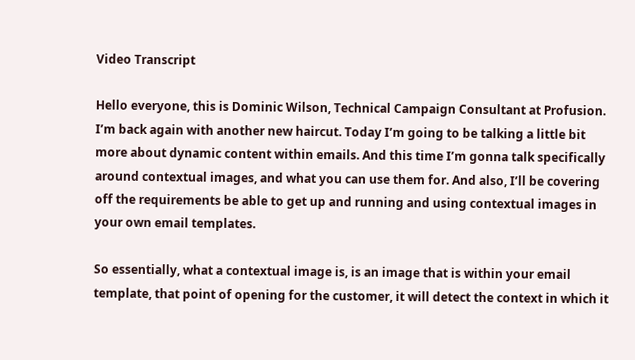Video Transcript

Hello everyone, this is Dominic Wilson, Technical Campaign Consultant at Profusion. I’m back again with another new haircut. Today I’m going to be talking a little bit more about dynamic content within emails. And this time I’m gonna talk specifically around contextual images, and what you can use them for. And also, I’ll be covering off the requirements be able to get up and running and using contextual images in your own email templates.

So essentially, what a contextual image is, is an image that is within your email template, that point of opening for the customer, it will detect the context in which it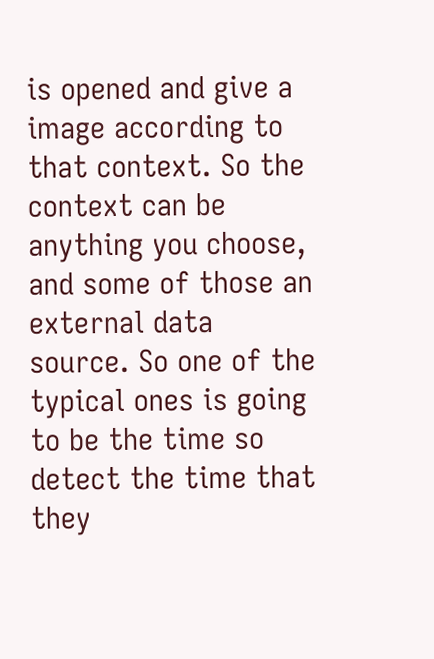is opened and give a image according to that context. So the context can be anything you choose, and some of those an external data source. So one of the typical ones is going to be the time so detect the time that they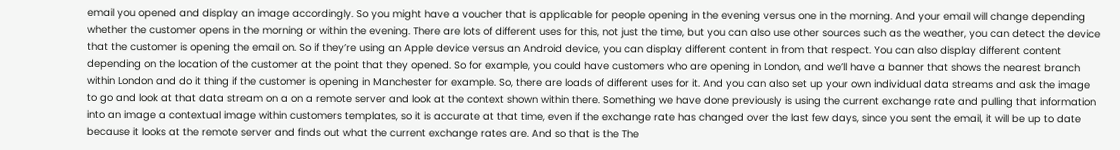email you opened and display an image accordingly. So you might have a voucher that is applicable for people opening in the evening versus one in the morning. And your email will change depending whether the customer opens in the morning or within the evening. There are lots of different uses for this, not just the time, but you can also use other sources such as the weather, you can detect the device that the customer is opening the email on. So if they’re using an Apple device versus an Android device, you can display different content in from that respect. You can also display different content depending on the location of the customer at the point that they opened. So for example, you could have customers who are opening in London, and we’ll have a banner that shows the nearest branch within London and do it thing if the customer is opening in Manchester for example. So, there are loads of different uses for it. And you can also set up your own individual data streams and ask the image to go and look at that data stream on a on a remote server and look at the context shown within there. Something we have done previously is using the current exchange rate and pulling that information into an image a contextual image within customers templates, so it is accurate at that time, even if the exchange rate has changed over the last few days, since you sent the email, it will be up to date because it looks at the remote server and finds out what the current exchange rates are. And so that is the The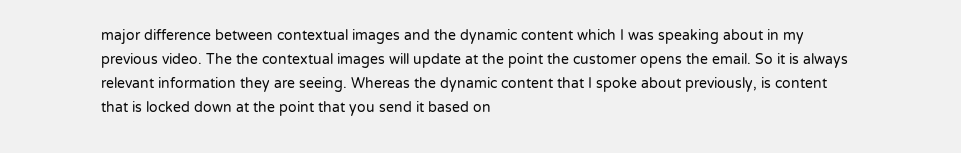major difference between contextual images and the dynamic content which I was speaking about in my previous video. The the contextual images will update at the point the customer opens the email. So it is always relevant information they are seeing. Whereas the dynamic content that I spoke about previously, is content that is locked down at the point that you send it based on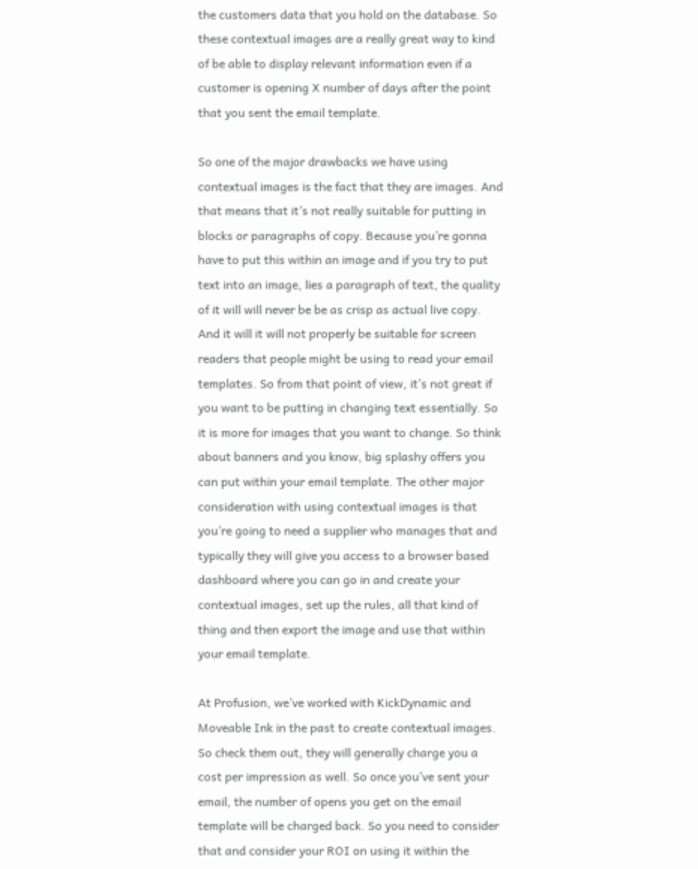the customers data that you hold on the database. So these contextual images are a really great way to kind of be able to display relevant information even if a customer is opening X number of days after the point that you sent the email template.

So one of the major drawbacks we have using contextual images is the fact that they are images. And that means that it’s not really suitable for putting in blocks or paragraphs of copy. Because you’re gonna have to put this within an image and if you try to put text into an image, lies a paragraph of text, the quality of it will will never be be as crisp as actual live copy. And it will it will not properly be suitable for screen readers that people might be using to read your email templates. So from that point of view, it’s not great if you want to be putting in changing text essentially. So it is more for images that you want to change. So think about banners and you know, big splashy offers you can put within your email template. The other major consideration with using contextual images is that you’re going to need a supplier who manages that and typically they will give you access to a browser based dashboard where you can go in and create your contextual images, set up the rules, all that kind of thing and then export the image and use that within your email template.

At Profusion, we’ve worked with KickDynamic and Moveable Ink in the past to create contextual images. So check them out, they will generally charge you a cost per impression as well. So once you’ve sent your email, the number of opens you get on the email template will be charged back. So you need to consider that and consider your ROI on using it within the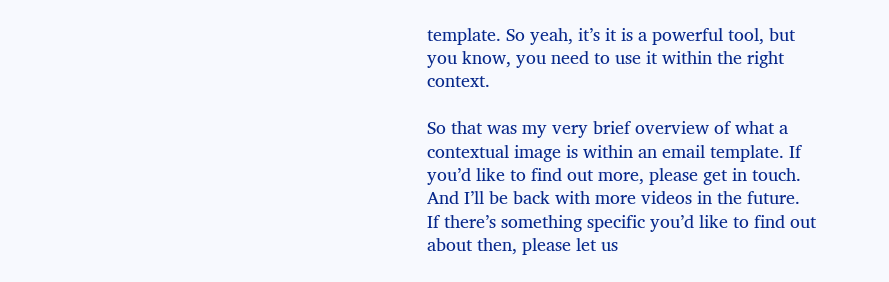template. So yeah, it’s it is a powerful tool, but you know, you need to use it within the right context.

So that was my very brief overview of what a contextual image is within an email template. If you’d like to find out more, please get in touch. And I’ll be back with more videos in the future. If there’s something specific you’d like to find out about then, please let us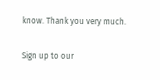know. Thank you very much.

Sign up to our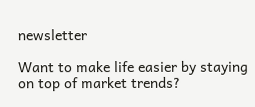newsletter

Want to make life easier by staying on top of market trends?